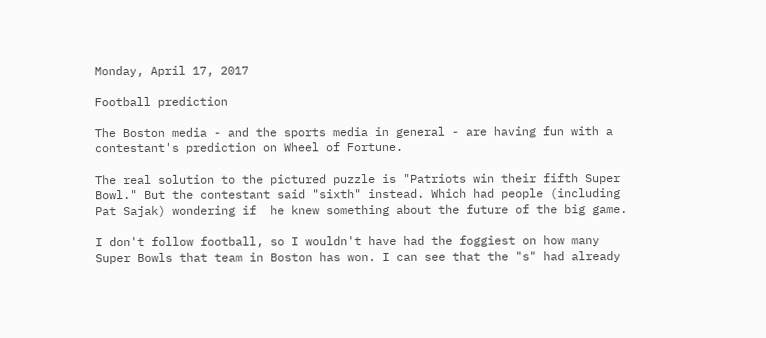Monday, April 17, 2017

Football prediction

The Boston media - and the sports media in general - are having fun with a contestant's prediction on Wheel of Fortune.

The real solution to the pictured puzzle is "Patriots win their fifth Super Bowl." But the contestant said "sixth" instead. Which had people (including Pat Sajak) wondering if  he knew something about the future of the big game.

I don't follow football, so I wouldn't have had the foggiest on how many Super Bowls that team in Boston has won. I can see that the "s" had already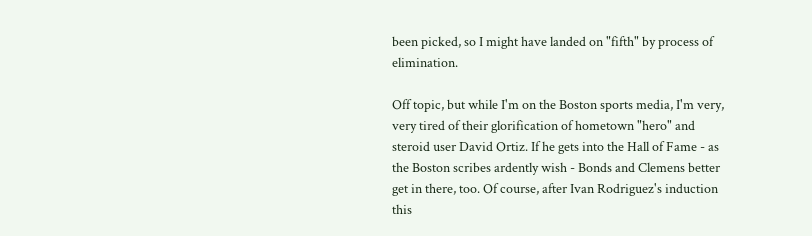been picked, so I might have landed on "fifth" by process of elimination.

Off topic, but while I'm on the Boston sports media, I'm very, very tired of their glorification of hometown "hero" and steroid user David Ortiz. If he gets into the Hall of Fame - as the Boston scribes ardently wish - Bonds and Clemens better get in there, too. Of course, after Ivan Rodriguez's induction this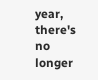year, there's no longer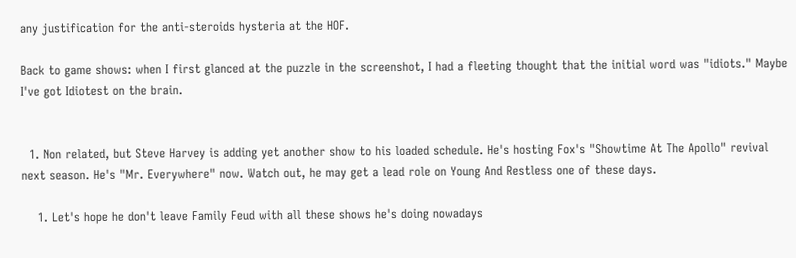any justification for the anti-steroids hysteria at the HOF.

Back to game shows: when I first glanced at the puzzle in the screenshot, I had a fleeting thought that the initial word was "idiots." Maybe I've got Idiotest on the brain.


  1. Non related, but Steve Harvey is adding yet another show to his loaded schedule. He's hosting Fox's "Showtime At The Apollo" revival next season. He's "Mr. Everywhere" now. Watch out, he may get a lead role on Young And Restless one of these days.

    1. Let's hope he don't leave Family Feud with all these shows he's doing nowadays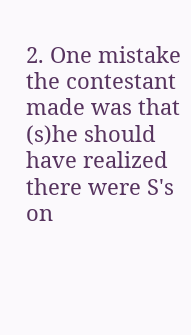2. One mistake the contestant made was that (s)he should have realized there were S's on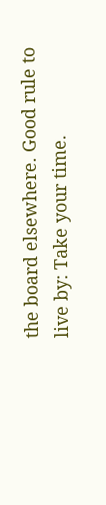the board elsewhere. Good rule to live by: Take your time.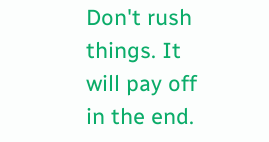Don't rush things. It will pay off in the end.